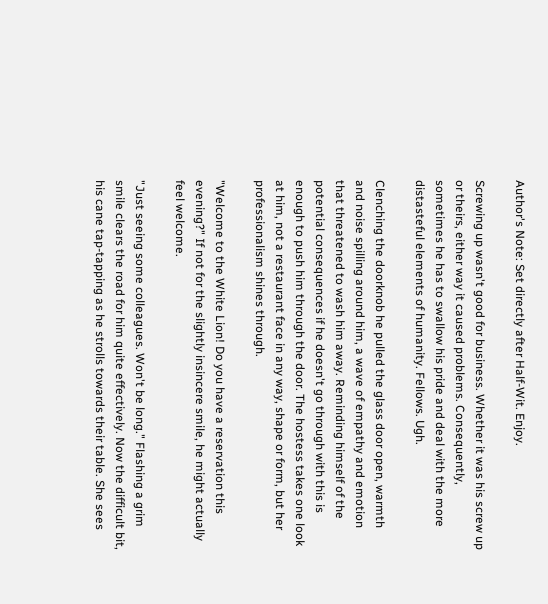Author's Note: Set directly after Half-Wit. Enjoy.

Screwing up wasn't good for business. Whether it was his screw up or theirs, either way it caused problems. Consequently, sometimes he has to swallow his pride and deal with the more distasteful elements of humanity. Fellows. Ugh.

Clenching the doorknob he pulled the glass door open, warmth and noise spilling around him, a wave of empathy and emotion that threatened to wash him away. Reminding himself of the potential consequences if he doesn't go through with this is enough to push him through the door. The hostess takes one look at him, not a restaurant face in any way, shape or form, but her professionalism shines through.

"Welcome to the White Lion! Do you have a reservation this evening?" If not for the slightly insincere smile, he might actually feel welcome.

"Just seeing some colleagues. Won't be long." Flashing a grim smile clears the road for him quite effectively. Now the difficult bit, his cane tap-tapping as he strolls towards their table. She sees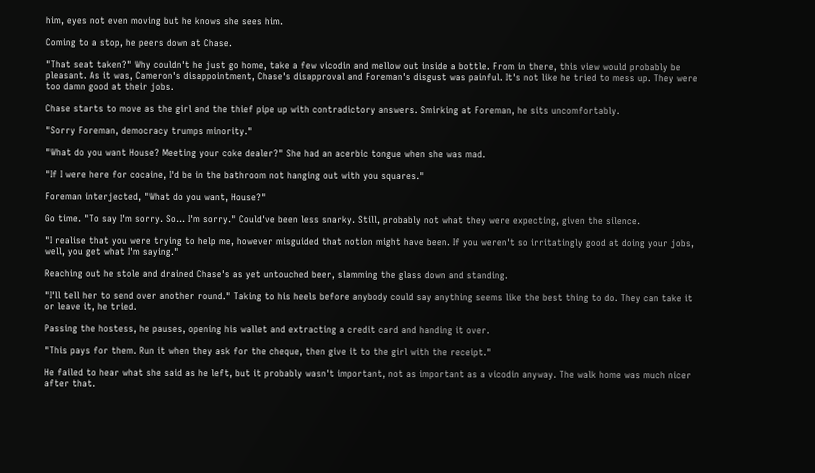him, eyes not even moving but he knows she sees him.

Coming to a stop, he peers down at Chase.

"That seat taken?" Why couldn't he just go home, take a few vicodin and mellow out inside a bottle. From in there, this view would probably be pleasant. As it was, Cameron's disappointment, Chase's disapproval and Foreman's disgust was painful. It's not like he tried to mess up. They were too damn good at their jobs.

Chase starts to move as the girl and the thief pipe up with contradictory answers. Smirking at Foreman, he sits uncomfortably.

"Sorry Foreman, democracy trumps minority."

"What do you want House? Meeting your coke dealer?" She had an acerbic tongue when she was mad.

"If I were here for cocaine, I'd be in the bathroom not hanging out with you squares."

Foreman interjected, "What do you want, House?"

Go time. "To say I'm sorry. So... I'm sorry." Could've been less snarky. Still, probably not what they were expecting, given the silence.

"I realise that you were trying to help me, however misguided that notion might have been. If you weren't so irritatingly good at doing your jobs, well, you get what I'm saying."

Reaching out he stole and drained Chase's as yet untouched beer, slamming the glass down and standing.

"I'll tell her to send over another round." Taking to his heels before anybody could say anything seems like the best thing to do. They can take it or leave it, he tried.

Passing the hostess, he pauses, opening his wallet and extracting a credit card and handing it over.

"This pays for them. Run it when they ask for the cheque, then give it to the girl with the receipt."

He failed to hear what she said as he left, but it probably wasn't important, not as important as a vicodin anyway. The walk home was much nicer after that.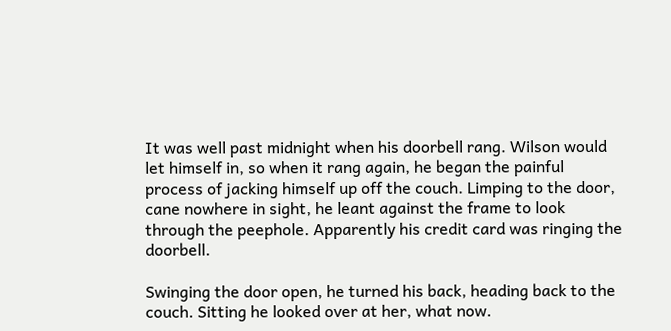It was well past midnight when his doorbell rang. Wilson would let himself in, so when it rang again, he began the painful process of jacking himself up off the couch. Limping to the door, cane nowhere in sight, he leant against the frame to look through the peephole. Apparently his credit card was ringing the doorbell.

Swinging the door open, he turned his back, heading back to the couch. Sitting he looked over at her, what now.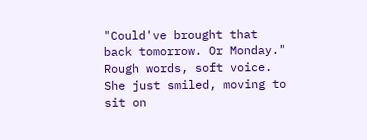"Could've brought that back tomorrow. Or Monday." Rough words, soft voice. She just smiled, moving to sit on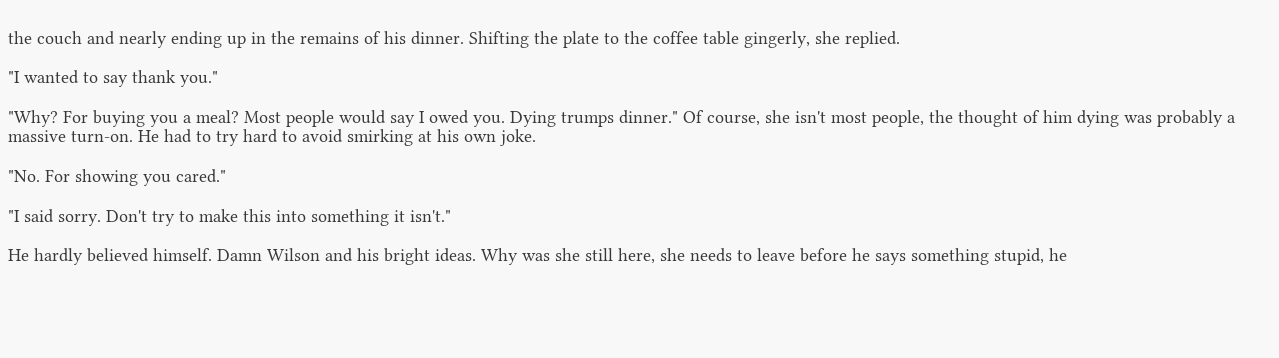the couch and nearly ending up in the remains of his dinner. Shifting the plate to the coffee table gingerly, she replied.

"I wanted to say thank you."

"Why? For buying you a meal? Most people would say I owed you. Dying trumps dinner." Of course, she isn't most people, the thought of him dying was probably a massive turn-on. He had to try hard to avoid smirking at his own joke.

"No. For showing you cared."

"I said sorry. Don't try to make this into something it isn't."

He hardly believed himself. Damn Wilson and his bright ideas. Why was she still here, she needs to leave before he says something stupid, he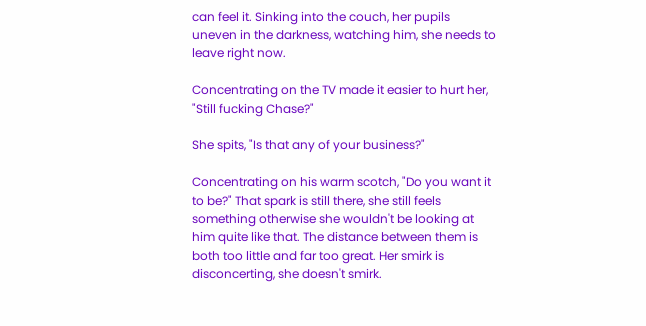can feel it. Sinking into the couch, her pupils uneven in the darkness, watching him, she needs to leave right now.

Concentrating on the TV made it easier to hurt her, "Still fucking Chase?"

She spits, "Is that any of your business?"

Concentrating on his warm scotch, "Do you want it to be?" That spark is still there, she still feels something otherwise she wouldn't be looking at him quite like that. The distance between them is both too little and far too great. Her smirk is disconcerting, she doesn't smirk.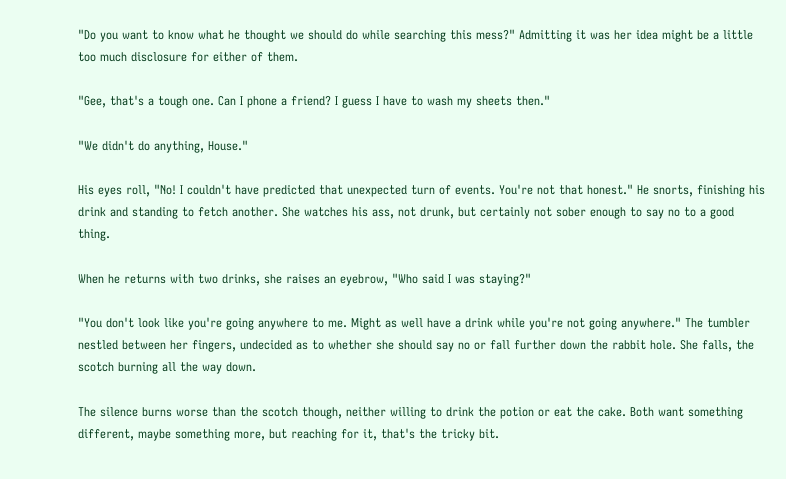"Do you want to know what he thought we should do while searching this mess?" Admitting it was her idea might be a little too much disclosure for either of them.

"Gee, that's a tough one. Can I phone a friend? I guess I have to wash my sheets then."

"We didn't do anything, House."

His eyes roll, "No! I couldn't have predicted that unexpected turn of events. You're not that honest." He snorts, finishing his drink and standing to fetch another. She watches his ass, not drunk, but certainly not sober enough to say no to a good thing.

When he returns with two drinks, she raises an eyebrow, "Who said I was staying?"

"You don't look like you're going anywhere to me. Might as well have a drink while you're not going anywhere." The tumbler nestled between her fingers, undecided as to whether she should say no or fall further down the rabbit hole. She falls, the scotch burning all the way down.

The silence burns worse than the scotch though, neither willing to drink the potion or eat the cake. Both want something different, maybe something more, but reaching for it, that's the tricky bit.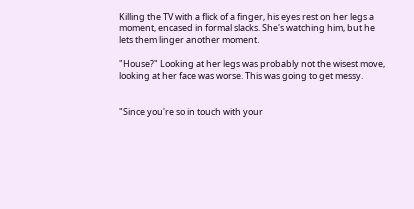Killing the TV with a flick of a finger, his eyes rest on her legs a moment, encased in formal slacks. She's watching him, but he lets them linger another moment.

"House?" Looking at her legs was probably not the wisest move, looking at her face was worse. This was going to get messy.


"Since you're so in touch with your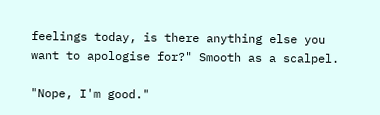feelings today, is there anything else you want to apologise for?" Smooth as a scalpel.

"Nope, I'm good."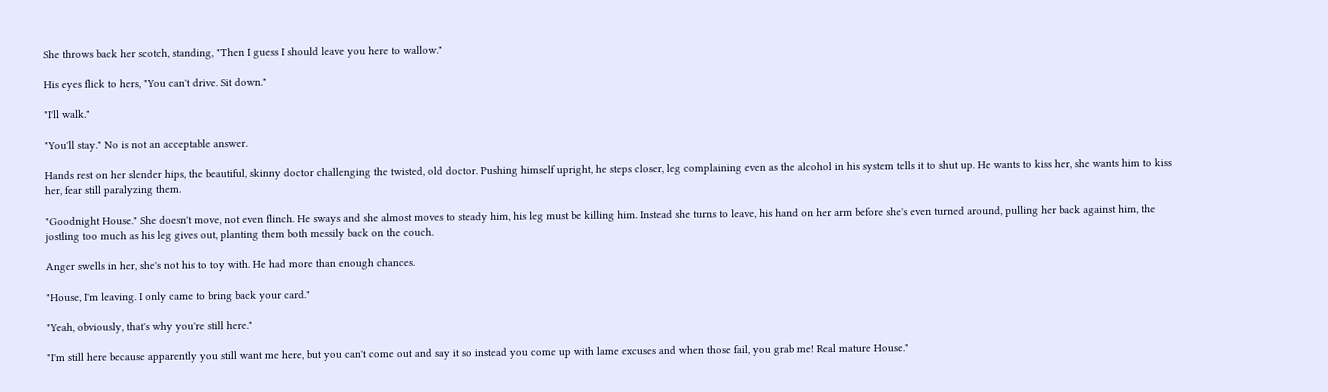She throws back her scotch, standing, "Then I guess I should leave you here to wallow."

His eyes flick to hers, "You can't drive. Sit down."

"I'll walk."

"You'll stay." No is not an acceptable answer.

Hands rest on her slender hips, the beautiful, skinny doctor challenging the twisted, old doctor. Pushing himself upright, he steps closer, leg complaining even as the alcohol in his system tells it to shut up. He wants to kiss her, she wants him to kiss her, fear still paralyzing them.

"Goodnight House." She doesn't move, not even flinch. He sways and she almost moves to steady him, his leg must be killing him. Instead she turns to leave, his hand on her arm before she's even turned around, pulling her back against him, the jostling too much as his leg gives out, planting them both messily back on the couch.

Anger swells in her, she's not his to toy with. He had more than enough chances.

"House, I'm leaving. I only came to bring back your card."

"Yeah, obviously, that's why you're still here."

"I'm still here because apparently you still want me here, but you can't come out and say it so instead you come up with lame excuses and when those fail, you grab me! Real mature House."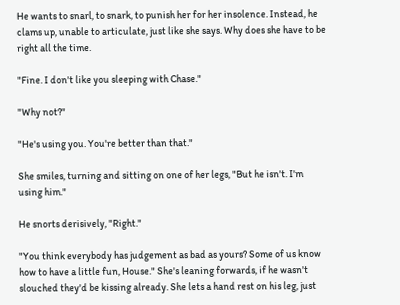He wants to snarl, to snark, to punish her for her insolence. Instead, he clams up, unable to articulate, just like she says. Why does she have to be right all the time.

"Fine. I don't like you sleeping with Chase."

"Why not?"

"He's using you. You're better than that."

She smiles, turning and sitting on one of her legs, "But he isn't. I'm using him."

He snorts derisively, "Right."

"You think everybody has judgement as bad as yours? Some of us know how to have a little fun, House." She's leaning forwards, if he wasn't slouched they'd be kissing already. She lets a hand rest on his leg, just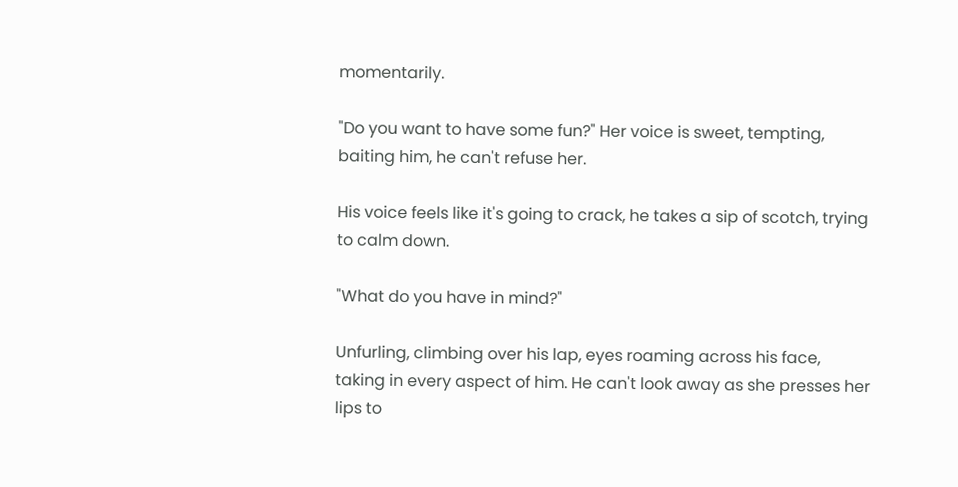momentarily.

"Do you want to have some fun?" Her voice is sweet, tempting, baiting him, he can't refuse her.

His voice feels like it's going to crack, he takes a sip of scotch, trying to calm down.

"What do you have in mind?"

Unfurling, climbing over his lap, eyes roaming across his face, taking in every aspect of him. He can't look away as she presses her lips to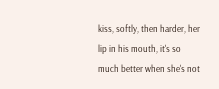kiss, softly, then harder, her lip in his mouth, it's so much better when she's not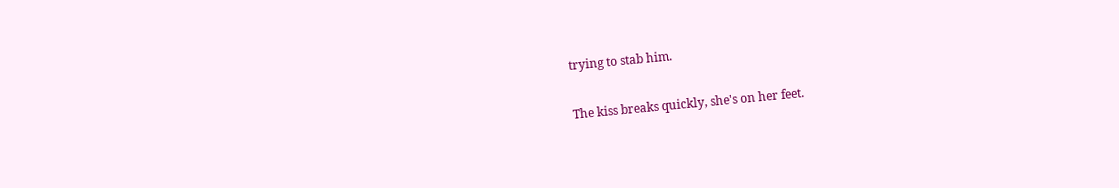trying to stab him.

The kiss breaks quickly, she's on her feet.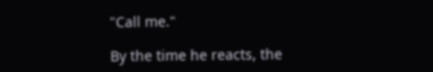"Call me."

By the time he reacts, the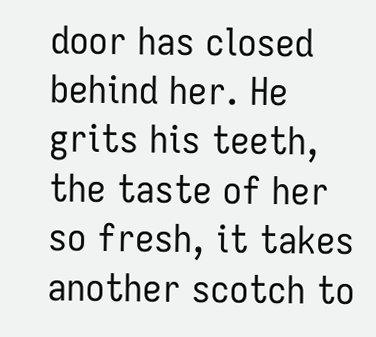door has closed behind her. He grits his teeth, the taste of her so fresh, it takes another scotch to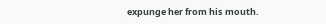expunge her from his mouth.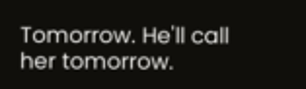Tomorrow. He'll call her tomorrow.